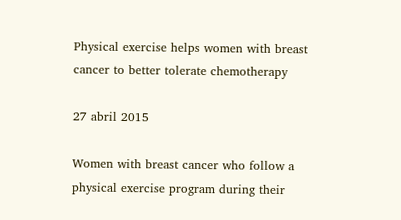Physical exercise helps women with breast cancer to better tolerate chemotherapy

27 abril 2015

Women with breast cancer who follow a physical exercise program during their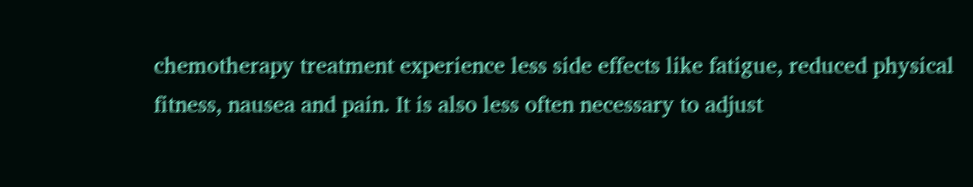chemotherapy treatment experience less side effects like fatigue, reduced physical fitness, nausea and pain. It is also less often necessary to adjust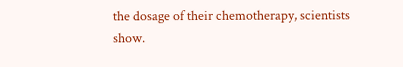the dosage of their chemotherapy, scientists show.